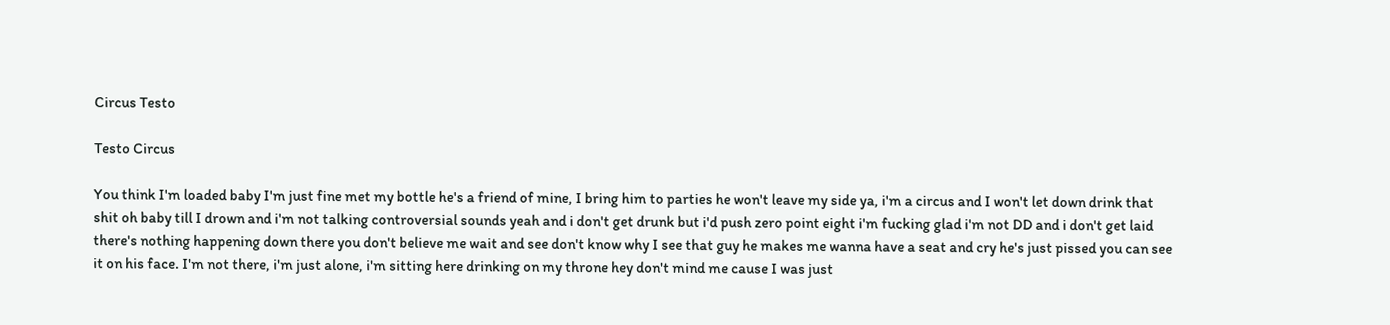Circus Testo

Testo Circus

You think I'm loaded baby I'm just fine met my bottle he's a friend of mine, I bring him to parties he won't leave my side ya, i'm a circus and I won't let down drink that shit oh baby till I drown and i'm not talking controversial sounds yeah and i don't get drunk but i'd push zero point eight i'm fucking glad i'm not DD and i don't get laid there's nothing happening down there you don't believe me wait and see don't know why I see that guy he makes me wanna have a seat and cry he's just pissed you can see it on his face. I'm not there, i'm just alone, i'm sitting here drinking on my throne hey don't mind me cause I was just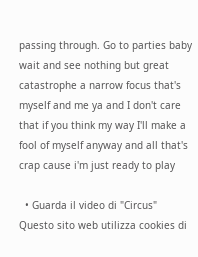passing through. Go to parties baby wait and see nothing but great catastrophe a narrow focus that's myself and me ya and I don't care that if you think my way I'll make a fool of myself anyway and all that's crap cause i'm just ready to play

  • Guarda il video di "Circus"
Questo sito web utilizza cookies di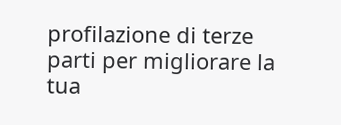profilazione di terze parti per migliorare la tua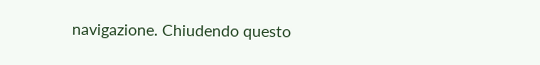navigazione. Chiudendo questo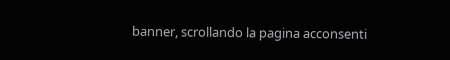banner, scrollando la pagina acconsenti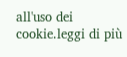all'uso dei cookie.leggi di più